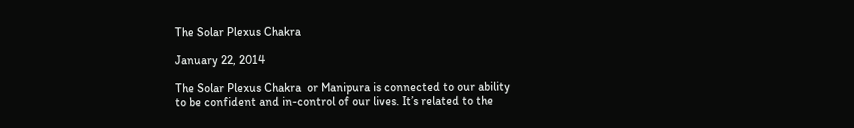The Solar Plexus Chakra

January 22, 2014

The Solar Plexus Chakra  or Manipura is connected to our ability to be confident and in-control of our lives. It’s related to the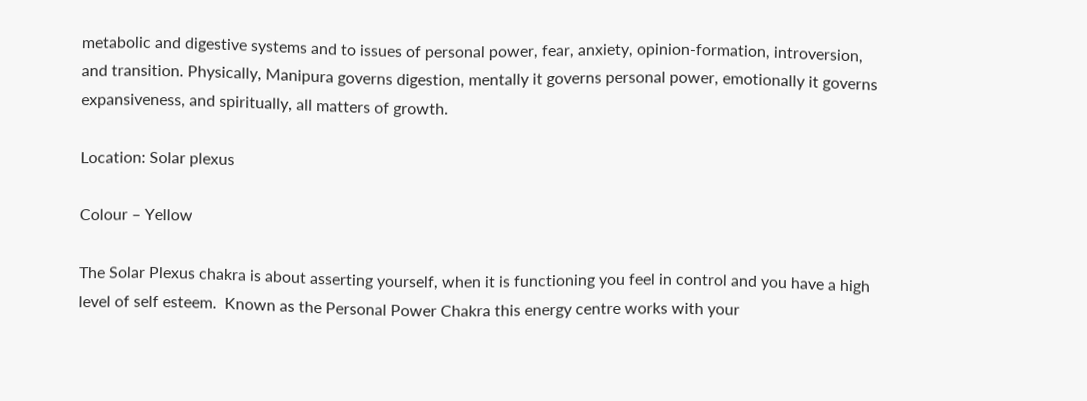metabolic and digestive systems and to issues of personal power, fear, anxiety, opinion-formation, introversion, and transition. Physically, Manipura governs digestion, mentally it governs personal power, emotionally it governs expansiveness, and spiritually, all matters of growth.

Location: Solar plexus

Colour – Yellow

The Solar Plexus chakra is about asserting yourself, when it is functioning you feel in control and you have a high level of self esteem.  Known as the Personal Power Chakra this energy centre works with your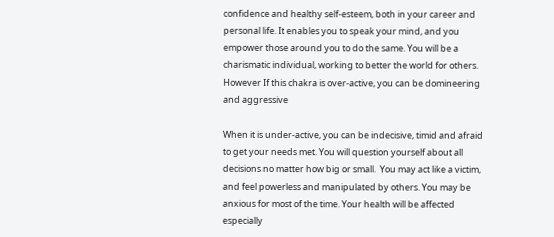confidence and healthy self-esteem, both in your career and personal life. It enables you to speak your mind, and you empower those around you to do the same. You will be a charismatic individual, working to better the world for others. However If this chakra is over-active, you can be domineering and aggressive

When it is under-active, you can be indecisive, timid and afraid to get your needs met. You will question yourself about all decisions no matter how big or small.  You may act like a victim, and feel powerless and manipulated by others. You may be anxious for most of the time. Your health will be affected especially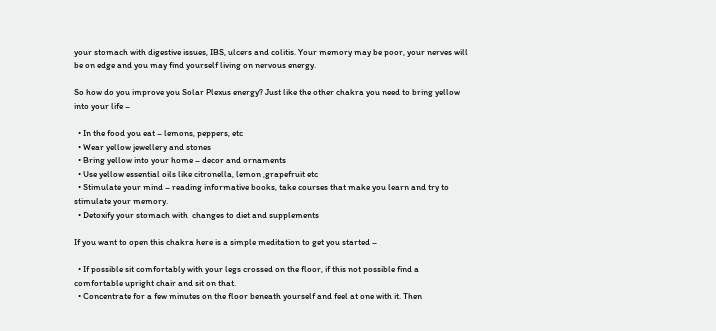your stomach with digestive issues, IBS, ulcers and colitis. Your memory may be poor, your nerves will be on edge and you may find yourself living on nervous energy.

So how do you improve you Solar Plexus energy? Just like the other chakra you need to bring yellow into your life –

  • In the food you eat – lemons, peppers, etc
  • Wear yellow jewellery and stones
  • Bring yellow into your home – decor and ornaments
  • Use yellow essential oils like citronella, lemon ,grapefruit etc
  • Stimulate your mind – reading informative books, take courses that make you learn and try to stimulate your memory.
  • Detoxify your stomach with  changes to diet and supplements

If you want to open this chakra here is a simple meditation to get you started –

  • If possible sit comfortably with your legs crossed on the floor, if this not possible find a comfortable upright chair and sit on that.
  • Concentrate for a few minutes on the floor beneath yourself and feel at one with it. Then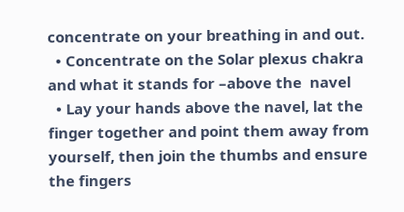concentrate on your breathing in and out.
  • Concentrate on the Solar plexus chakra and what it stands for –above the  navel
  • Lay your hands above the navel, lat the finger together and point them away from yourself, then join the thumbs and ensure the fingers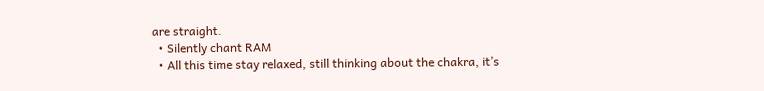are straight.
  • Silently chant RAM
  • All this time stay relaxed, still thinking about the chakra, it’s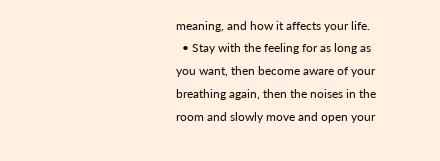meaning, and how it affects your life.
  • Stay with the feeling for as long as you want, then become aware of your breathing again, then the noises in the room and slowly move and open your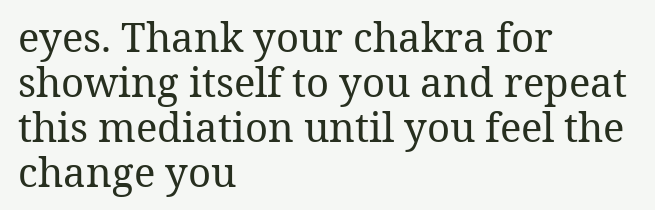eyes. Thank your chakra for showing itself to you and repeat this mediation until you feel the change you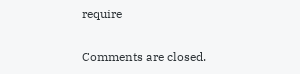require

Comments are closed.